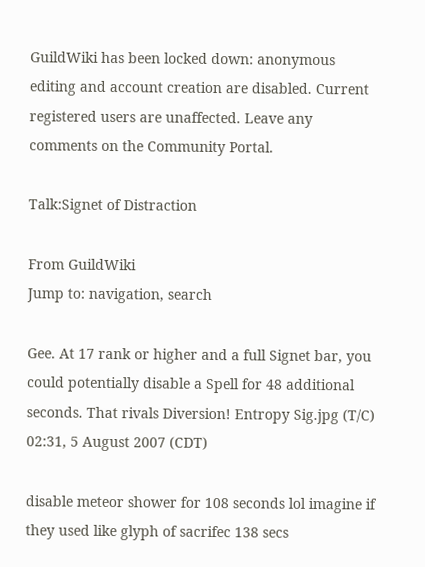GuildWiki has been locked down: anonymous editing and account creation are disabled. Current registered users are unaffected. Leave any comments on the Community Portal.

Talk:Signet of Distraction

From GuildWiki
Jump to: navigation, search

Gee. At 17 rank or higher and a full Signet bar, you could potentially disable a Spell for 48 additional seconds. That rivals Diversion! Entropy Sig.jpg (T/C) 02:31, 5 August 2007 (CDT)

disable meteor shower for 108 seconds lol imagine if they used like glyph of sacrifec 138 secs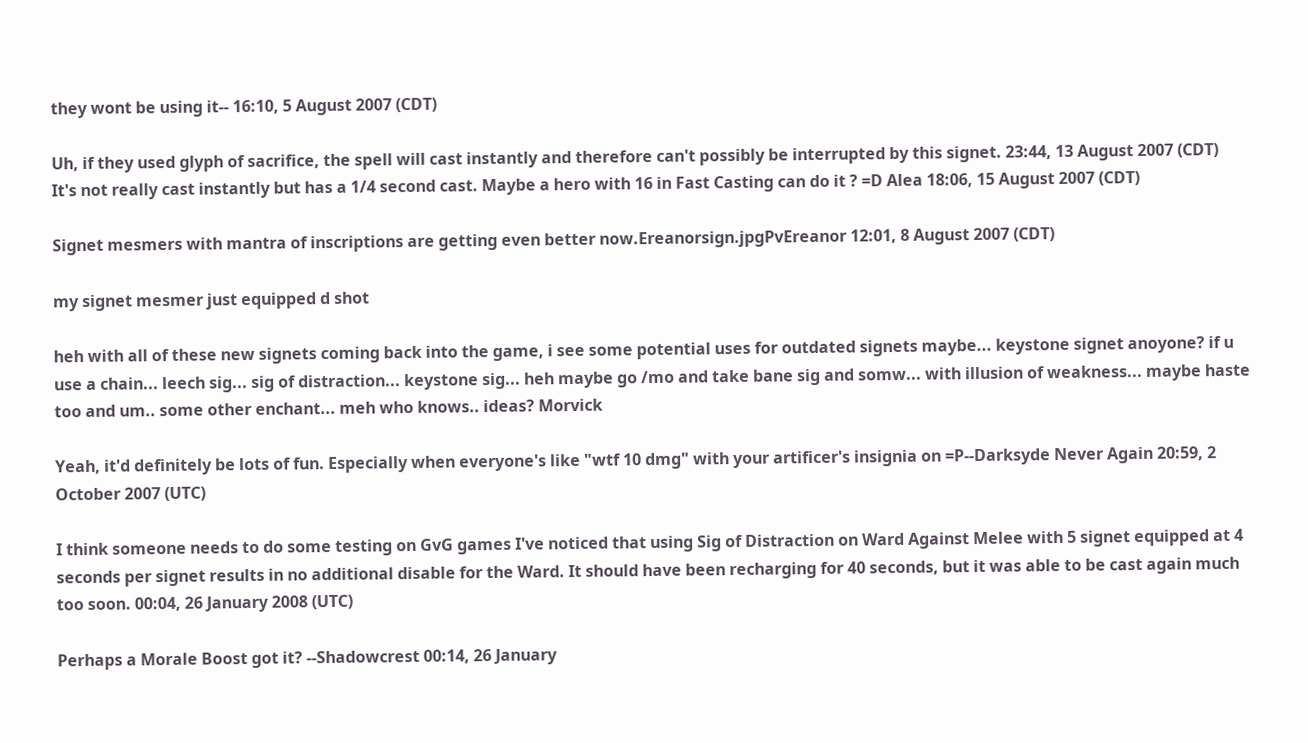they wont be using it-- 16:10, 5 August 2007 (CDT)

Uh, if they used glyph of sacrifice, the spell will cast instantly and therefore can't possibly be interrupted by this signet. 23:44, 13 August 2007 (CDT)
It's not really cast instantly but has a 1/4 second cast. Maybe a hero with 16 in Fast Casting can do it ? =D Alea 18:06, 15 August 2007 (CDT)

Signet mesmers with mantra of inscriptions are getting even better now.Ereanorsign.jpgPvEreanor 12:01, 8 August 2007 (CDT)

my signet mesmer just equipped d shot

heh with all of these new signets coming back into the game, i see some potential uses for outdated signets maybe... keystone signet anoyone? if u use a chain... leech sig... sig of distraction... keystone sig... heh maybe go /mo and take bane sig and somw... with illusion of weakness... maybe haste too and um.. some other enchant... meh who knows.. ideas? Morvick

Yeah, it'd definitely be lots of fun. Especially when everyone's like "wtf 10 dmg" with your artificer's insignia on =P--Darksyde Never Again 20:59, 2 October 2007 (UTC)

I think someone needs to do some testing on GvG games I've noticed that using Sig of Distraction on Ward Against Melee with 5 signet equipped at 4 seconds per signet results in no additional disable for the Ward. It should have been recharging for 40 seconds, but it was able to be cast again much too soon. 00:04, 26 January 2008 (UTC)

Perhaps a Morale Boost got it? --Shadowcrest 00:14, 26 January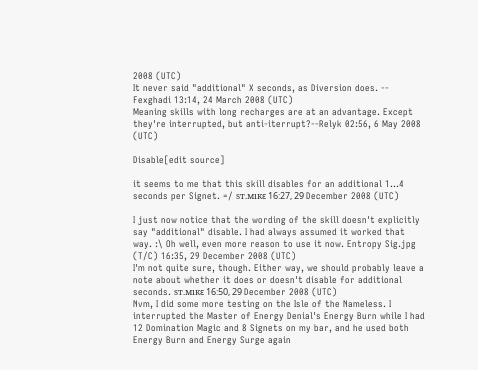2008 (UTC)
It never said "additional" X seconds, as Diversion does. -- Fexghadi 13:14, 24 March 2008 (UTC)
Meaning skills with long recharges are at an advantage. Except they're interrupted, but anti-iterrupt?--Relyk 02:56, 6 May 2008 (UTC)

Disable[edit source]

it seems to me that this skill disables for an additional 1...4 seconds per Signet. =/ ѕт.мıкε 16:27, 29 December 2008 (UTC)

I just now notice that the wording of the skill doesn't explicitly say "additional" disable. I had always assumed it worked that way. :\ Oh well, even more reason to use it now. Entropy Sig.jpg (T/C) 16:35, 29 December 2008 (UTC)
I'm not quite sure, though. Either way, we should probably leave a note about whether it does or doesn't disable for additional seconds. ѕт.мıкε 16:50, 29 December 2008 (UTC)
Nvm, I did some more testing on the Isle of the Nameless. I interrupted the Master of Energy Denial's Energy Burn while I had 12 Domination Magic and 8 Signets on my bar, and he used both Energy Burn and Energy Surge again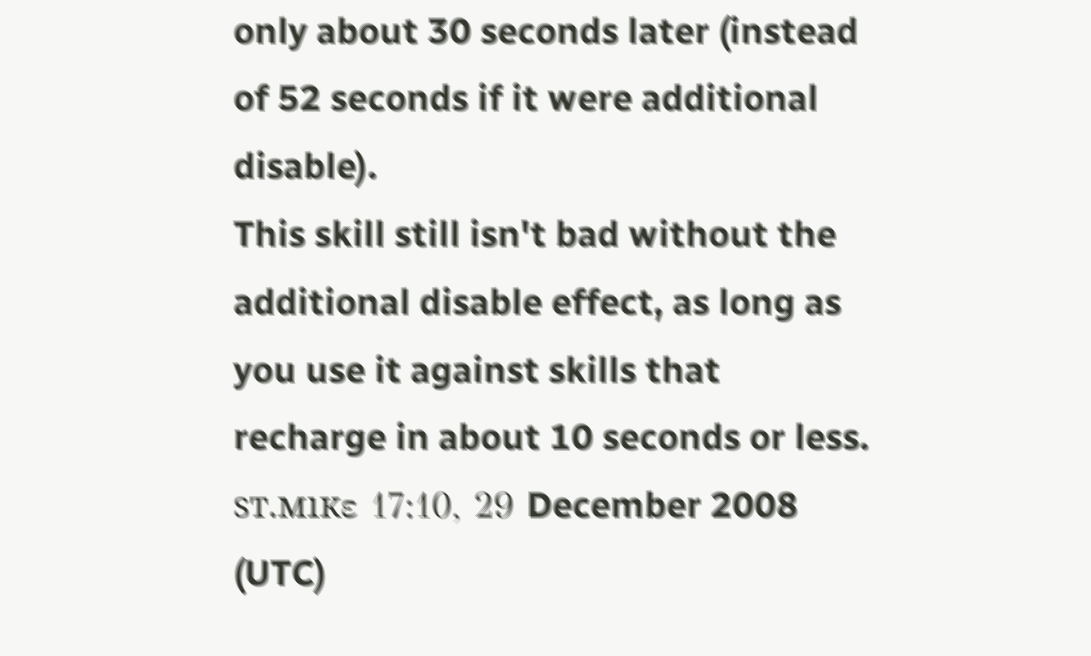only about 30 seconds later (instead of 52 seconds if it were additional disable).
This skill still isn't bad without the additional disable effect, as long as you use it against skills that recharge in about 10 seconds or less. ѕт.мıкε 17:10, 29 December 2008 (UTC)